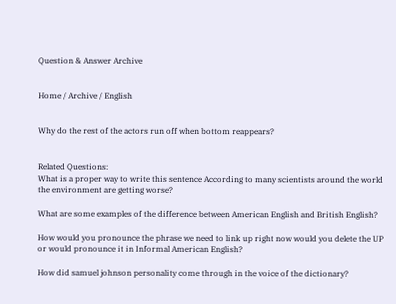Question & Answer Archive


Home / Archive / English


Why do the rest of the actors run off when bottom reappears?


Related Questions:
What is a proper way to write this sentence According to many scientists around the world the environment are getting worse?

What are some examples of the difference between American English and British English?

How would you pronounce the phrase we need to link up right now would you delete the UP or would pronounce it in Informal American English?

How did samuel johnson personality come through in the voice of the dictionary?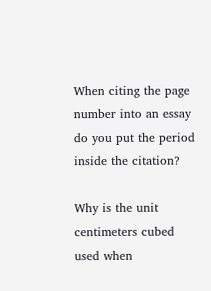When citing the page number into an essay do you put the period inside the citation?

Why is the unit centimeters cubed used when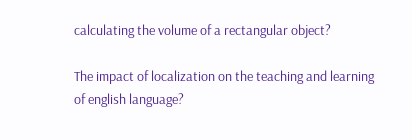calculating the volume of a rectangular object?

The impact of localization on the teaching and learning of english language?